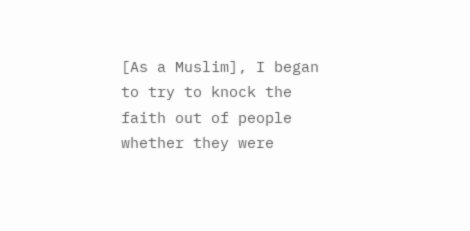[As a Muslim], I began to try to knock the faith out of people whether they were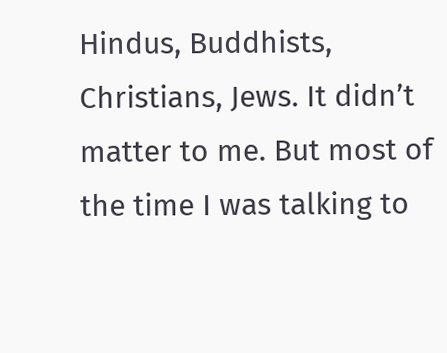Hindus, Buddhists, Christians, Jews. It didn’t matter to me. But most of the time I was talking to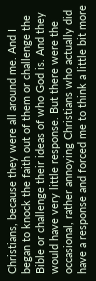Christians, because they were all around me. And I began to knock the faith out of them or challenge the Bible or challenge their ideas of who God is. And they would have very little response. But there were the occasional, rather annoying Christians who actually did have a response and forced me to think a little bit more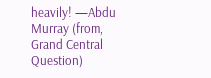heavily! —Abdu Murray (from, Grand Central Question)